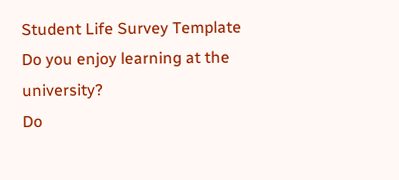Student Life Survey Template
Do you enjoy learning at the university?
Do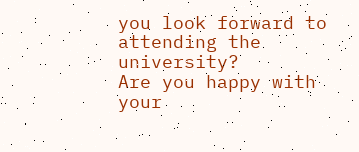you look forward to attending the university?
Are you happy with your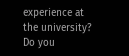experience at the university?
Do you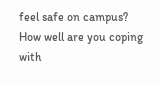feel safe on campus?
How well are you coping with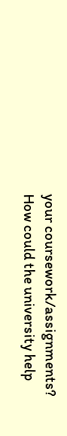your coursework/assignments?
How could the university help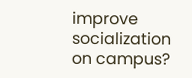improve socialization on campus?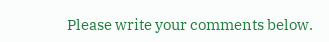Please write your comments below.